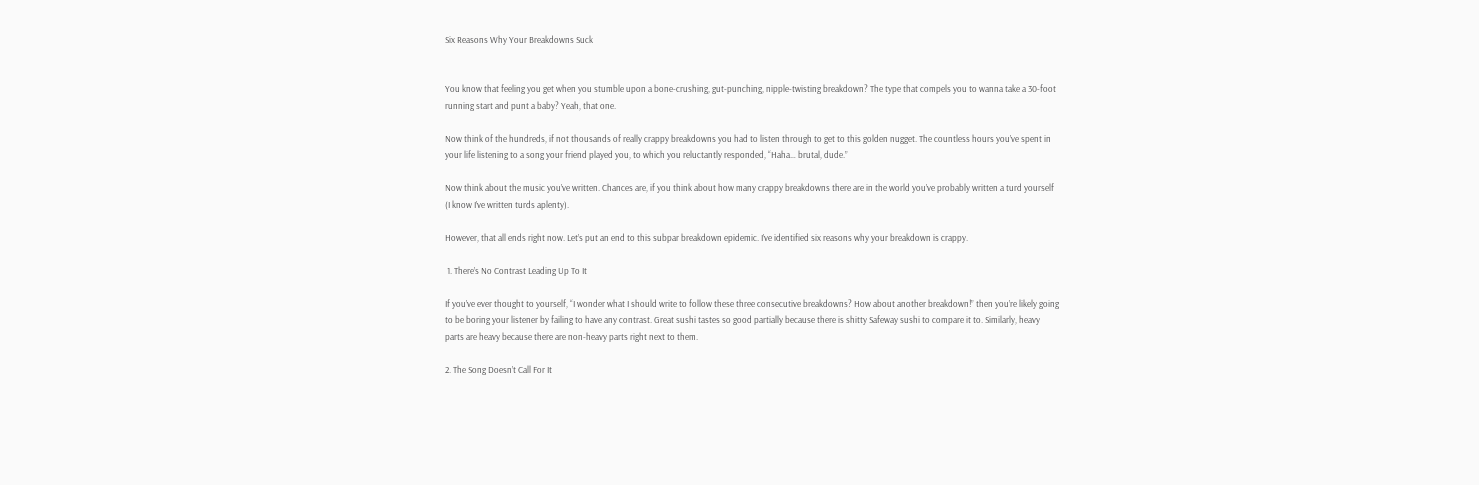Six Reasons Why Your Breakdowns Suck


You know that feeling you get when you stumble upon a bone-crushing, gut-punching, nipple-twisting breakdown? The type that compels you to wanna take a 30-foot running start and punt a baby? Yeah, that one.

Now think of the hundreds, if not thousands of really crappy breakdowns you had to listen through to get to this golden nugget. The countless hours you’ve spent in your life listening to a song your friend played you, to which you reluctantly responded, “Haha… brutal, dude.”

Now think about the music you’ve written. Chances are, if you think about how many crappy breakdowns there are in the world you’ve probably written a turd yourself (I know I’ve written turds aplenty).

However, that all ends right now. Let’s put an end to this subpar breakdown epidemic. I’ve identified six reasons why your breakdown is crappy.

 1. There’s No Contrast Leading Up To It

If you’ve ever thought to yourself, “I wonder what I should write to follow these three consecutive breakdowns? How about another breakdown!” then you’re likely going to be boring your listener by failing to have any contrast. Great sushi tastes so good partially because there is shitty Safeway sushi to compare it to. Similarly, heavy parts are heavy because there are non-heavy parts right next to them.

2. The Song Doesn’t Call For It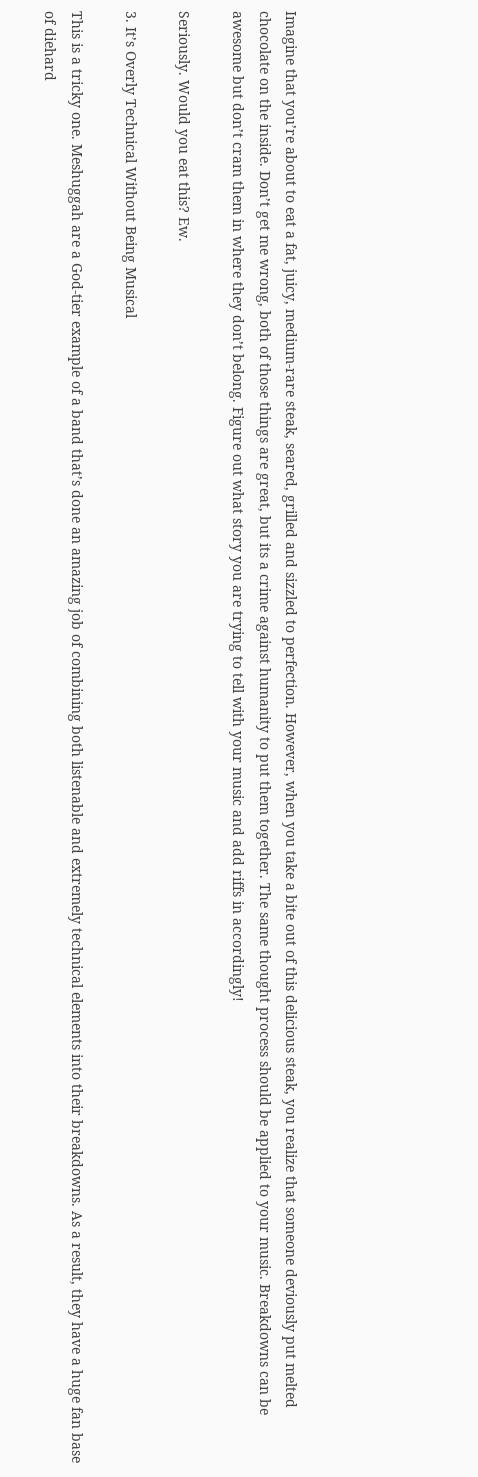Imagine that you’re about to eat a fat, juicy, medium-rare steak, seared, grilled and sizzled to perfection. However, when you take a bite out of this delicious steak, you realize that someone deviously put melted chocolate on the inside. Don’t get me wrong, both of those things are great, but its a crime against humanity to put them together. The same thought process should be applied to your music. Breakdowns can be awesome but don’t cram them in where they don’t belong. Figure out what story you are trying to tell with your music and add riffs in accordingly!

Seriously. Would you eat this? Ew.

3. It’s Overly Technical Without Being Musical

This is a tricky one. Meshuggah are a God-tier example of a band that’s done an amazing job of combining both listenable and extremely technical elements into their breakdowns. As a result, they have a huge fan base of diehard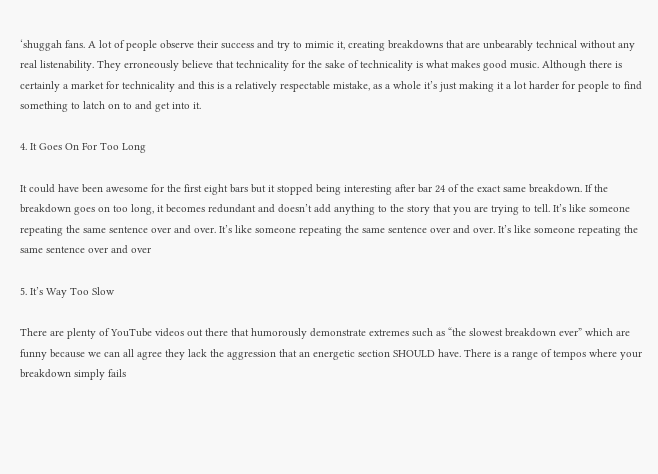‘shuggah fans. A lot of people observe their success and try to mimic it, creating breakdowns that are unbearably technical without any real listenability. They erroneously believe that technicality for the sake of technicality is what makes good music. Although there is certainly a market for technicality and this is a relatively respectable mistake, as a whole it’s just making it a lot harder for people to find something to latch on to and get into it.

4. It Goes On For Too Long

It could have been awesome for the first eight bars but it stopped being interesting after bar 24 of the exact same breakdown. If the breakdown goes on too long, it becomes redundant and doesn’t add anything to the story that you are trying to tell. It’s like someone repeating the same sentence over and over. It’s like someone repeating the same sentence over and over. It’s like someone repeating the same sentence over and over

5. It’s Way Too Slow

There are plenty of YouTube videos out there that humorously demonstrate extremes such as “the slowest breakdown ever” which are funny because we can all agree they lack the aggression that an energetic section SHOULD have. There is a range of tempos where your breakdown simply fails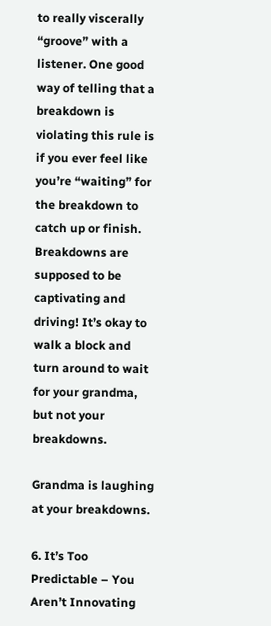to really viscerally “groove” with a listener. One good way of telling that a breakdown is violating this rule is if you ever feel like you’re “waiting” for the breakdown to catch up or finish. Breakdowns are supposed to be captivating and driving! It’s okay to walk a block and turn around to wait for your grandma, but not your breakdowns.

Grandma is laughing at your breakdowns.

6. It’s Too Predictable – You Aren’t Innovating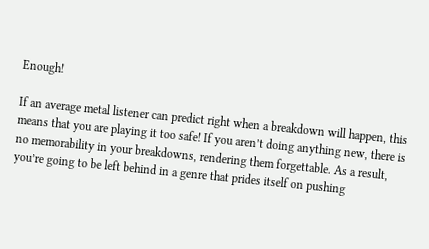Enough!

If an average metal listener can predict right when a breakdown will happen, this means that you are playing it too safe! If you aren’t doing anything new, there is no memorability in your breakdowns, rendering them forgettable. As a result, you’re going to be left behind in a genre that prides itself on pushing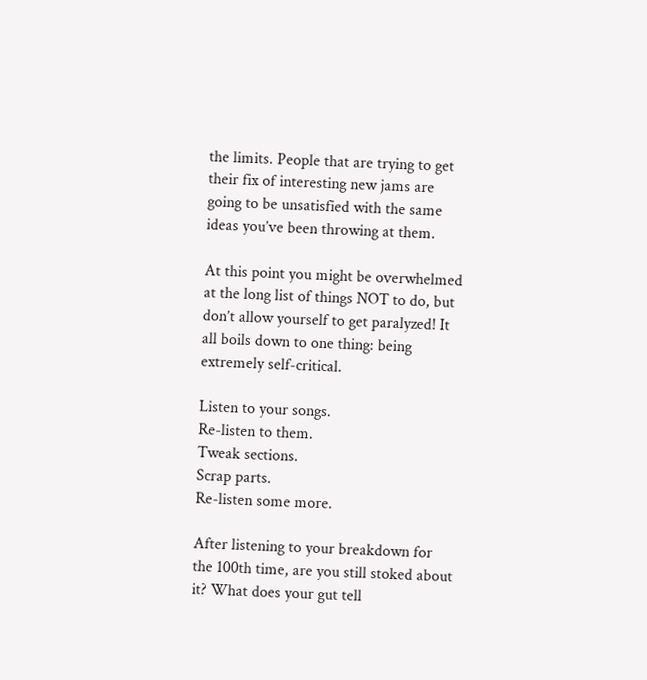the limits. People that are trying to get their fix of interesting new jams are going to be unsatisfied with the same ideas you’ve been throwing at them.

At this point you might be overwhelmed at the long list of things NOT to do, but don’t allow yourself to get paralyzed! It all boils down to one thing: being extremely self-critical.

Listen to your songs.
Re-listen to them.
Tweak sections.
Scrap parts.
Re-listen some more.

After listening to your breakdown for the 100th time, are you still stoked about it? What does your gut tell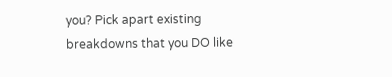you? Pick apart existing breakdowns that you DO like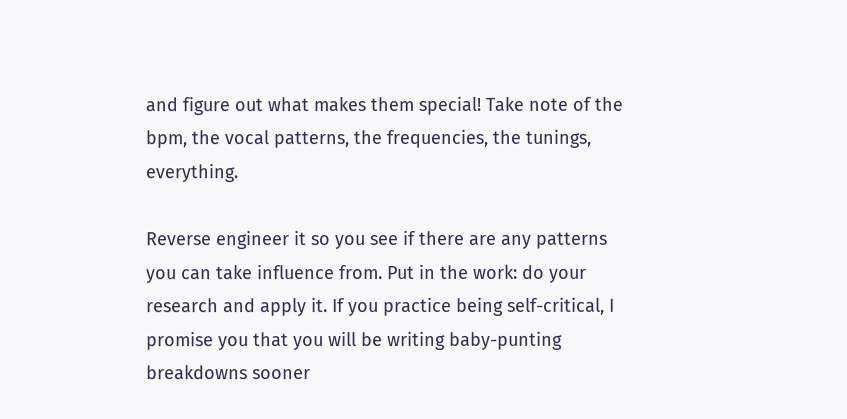and figure out what makes them special! Take note of the bpm, the vocal patterns, the frequencies, the tunings, everything.

Reverse engineer it so you see if there are any patterns you can take influence from. Put in the work: do your research and apply it. If you practice being self-critical, I promise you that you will be writing baby-punting breakdowns sooner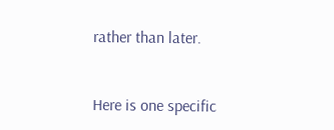rather than later.


Here is one specific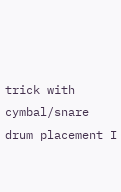trick with cymbal/snare drum placement I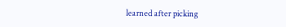learned after picking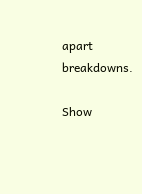apart breakdowns.

Show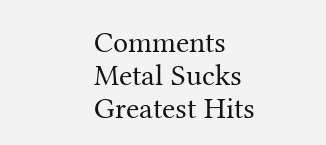Comments
Metal Sucks Greatest Hits